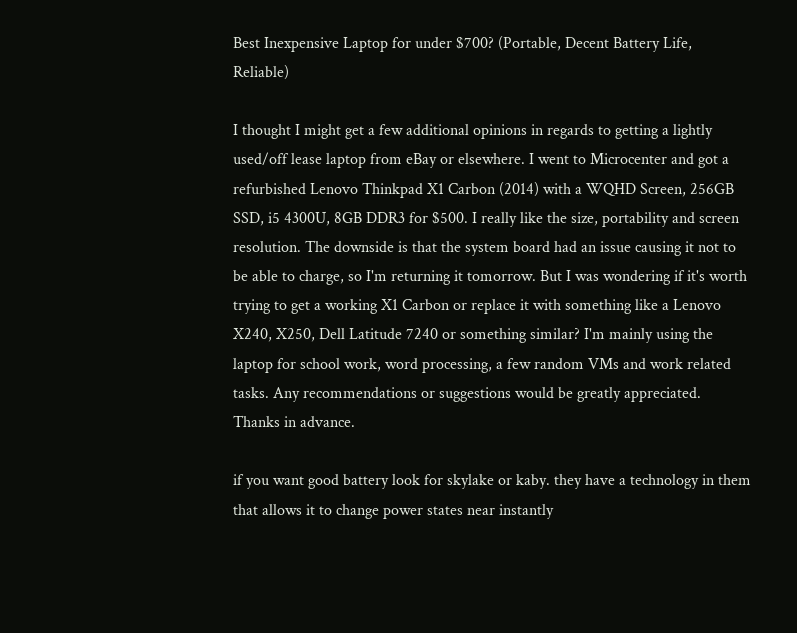Best Inexpensive Laptop for under $700? (Portable, Decent Battery Life, Reliable)

I thought I might get a few additional opinions in regards to getting a lightly used/off lease laptop from eBay or elsewhere. I went to Microcenter and got a refurbished Lenovo Thinkpad X1 Carbon (2014) with a WQHD Screen, 256GB SSD, i5 4300U, 8GB DDR3 for $500. I really like the size, portability and screen resolution. The downside is that the system board had an issue causing it not to be able to charge, so I'm returning it tomorrow. But I was wondering if it's worth trying to get a working X1 Carbon or replace it with something like a Lenovo X240, X250, Dell Latitude 7240 or something similar? I'm mainly using the laptop for school work, word processing, a few random VMs and work related tasks. Any recommendations or suggestions would be greatly appreciated. Thanks in advance.

if you want good battery look for skylake or kaby. they have a technology in them that allows it to change power states near instantly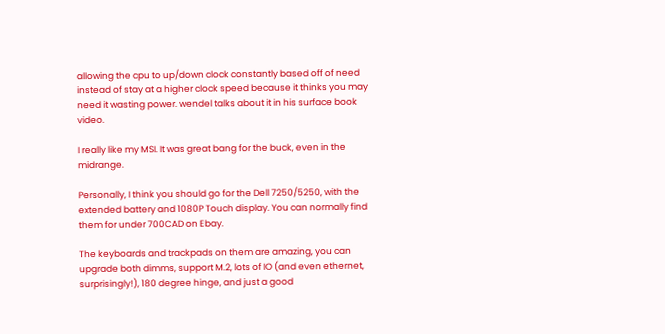allowing the cpu to up/down clock constantly based off of need instead of stay at a higher clock speed because it thinks you may need it wasting power. wendel talks about it in his surface book video.

I really like my MSI. It was great bang for the buck, even in the midrange.

Personally, I think you should go for the Dell 7250/5250, with the extended battery and 1080P Touch display. You can normally find them for under 700CAD on Ebay.

The keyboards and trackpads on them are amazing, you can upgrade both dimms, support M.2, lots of IO (and even ethernet, surprisingly!), 180 degree hinge, and just a good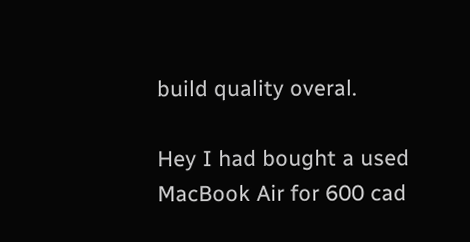build quality overal.

Hey I had bought a used MacBook Air for 600 cad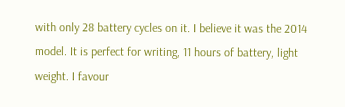with only 28 battery cycles on it. I believe it was the 2014 model. It is perfect for writing, 11 hours of battery, light weight. I favour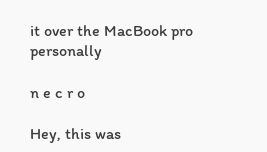it over the MacBook pro personally

n e c r o

Hey, this was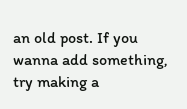an old post. If you wanna add something, try making a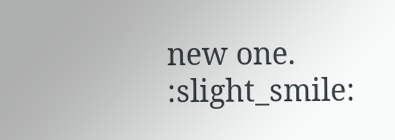new one. :slight_smile: